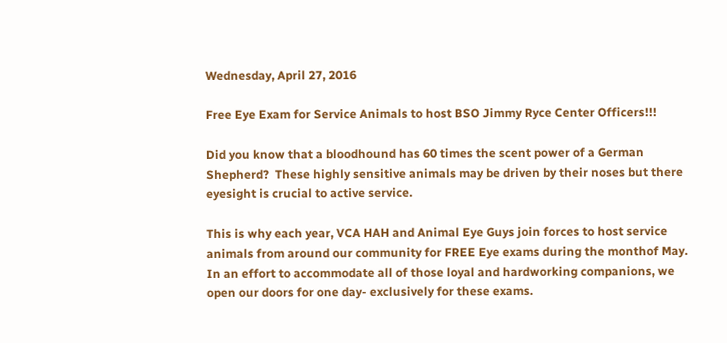Wednesday, April 27, 2016

Free Eye Exam for Service Animals to host BSO Jimmy Ryce Center Officers!!!

Did you know that a bloodhound has 60 times the scent power of a German Shepherd?  These highly sensitive animals may be driven by their noses but there eyesight is crucial to active service.

This is why each year, VCA HAH and Animal Eye Guys join forces to host service animals from around our community for FREE Eye exams during the monthof May. In an effort to accommodate all of those loyal and hardworking companions, we open our doors for one day- exclusively for these exams.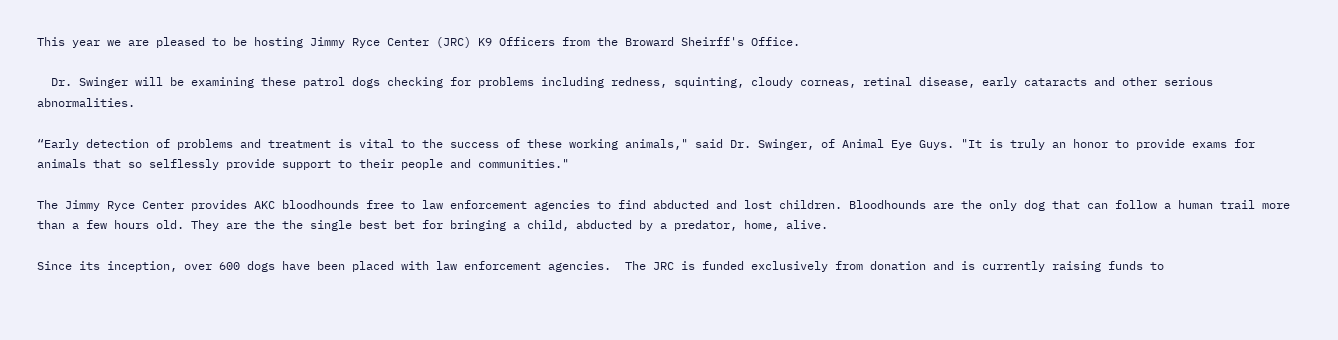This year we are pleased to be hosting Jimmy Ryce Center (JRC) K9 Officers from the Broward Sheirff's Office.

  Dr. Swinger will be examining these patrol dogs checking for problems including redness, squinting, cloudy corneas, retinal disease, early cataracts and other serious abnormalities.

“Early detection of problems and treatment is vital to the success of these working animals," said Dr. Swinger, of Animal Eye Guys. "It is truly an honor to provide exams for animals that so selflessly provide support to their people and communities."

The Jimmy Ryce Center provides AKC bloodhounds free to law enforcement agencies to find abducted and lost children. Bloodhounds are the only dog that can follow a human trail more than a few hours old. They are the the single best bet for bringing a child, abducted by a predator, home, alive.

Since its inception, over 600 dogs have been placed with law enforcement agencies.  The JRC is funded exclusively from donation and is currently raising funds to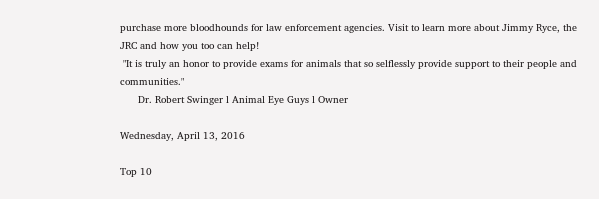purchase more bloodhounds for law enforcement agencies. Visit to learn more about Jimmy Ryce, the JRC and how you too can help!
 "It is truly an honor to provide exams for animals that so selflessly provide support to their people and communities."
      Dr. Robert Swinger l Animal Eye Guys l Owner

Wednesday, April 13, 2016

Top 10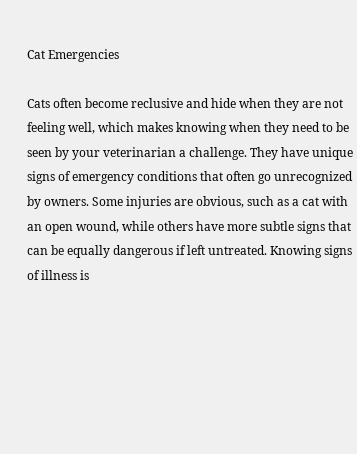Cat Emergencies

Cats often become reclusive and hide when they are not feeling well, which makes knowing when they need to be seen by your veterinarian a challenge. They have unique signs of emergency conditions that often go unrecognized by owners. Some injuries are obvious, such as a cat with an open wound, while others have more subtle signs that can be equally dangerous if left untreated. Knowing signs of illness is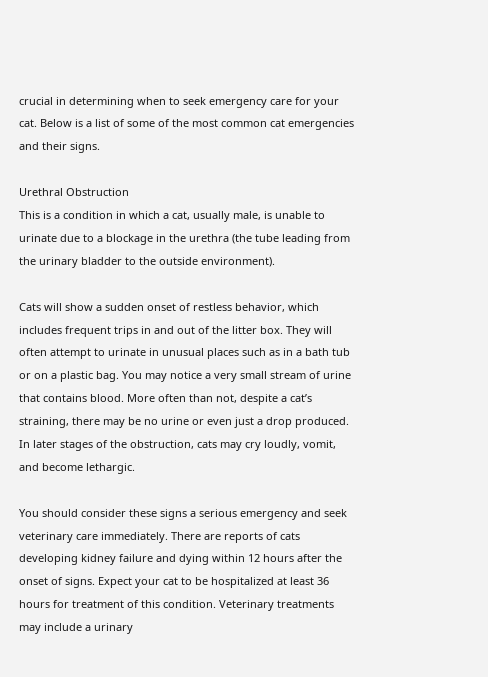crucial in determining when to seek emergency care for your cat. Below is a list of some of the most common cat emergencies and their signs.

Urethral Obstruction
This is a condition in which a cat, usually male, is unable to urinate due to a blockage in the urethra (the tube leading from the urinary bladder to the outside environment).

Cats will show a sudden onset of restless behavior, which includes frequent trips in and out of the litter box. They will often attempt to urinate in unusual places such as in a bath tub or on a plastic bag. You may notice a very small stream of urine that contains blood. More often than not, despite a cat’s straining, there may be no urine or even just a drop produced. In later stages of the obstruction, cats may cry loudly, vomit, and become lethargic.

You should consider these signs a serious emergency and seek veterinary care immediately. There are reports of cats developing kidney failure and dying within 12 hours after the onset of signs. Expect your cat to be hospitalized at least 36 hours for treatment of this condition. Veterinary treatments may include a urinary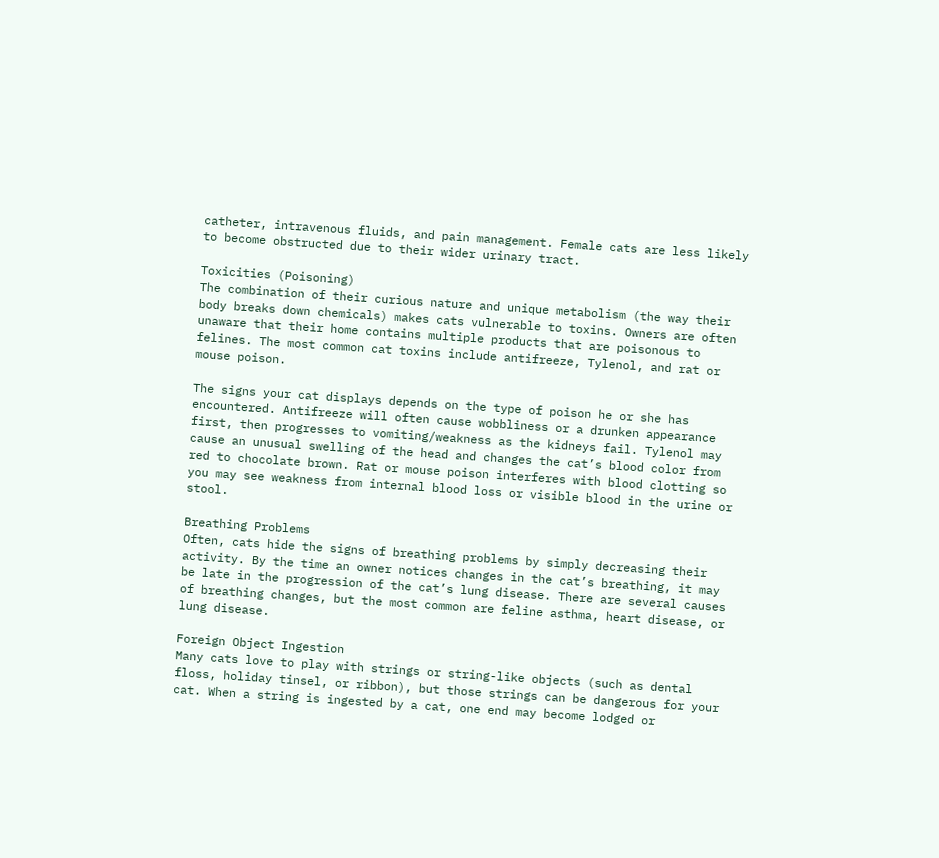catheter, intravenous fluids, and pain management. Female cats are less likely to become obstructed due to their wider urinary tract.

Toxicities (Poisoning)
The combination of their curious nature and unique metabolism (the way their body breaks down chemicals) makes cats vulnerable to toxins. Owners are often unaware that their home contains multiple products that are poisonous to felines. The most common cat toxins include antifreeze, Tylenol, and rat or mouse poison.

The signs your cat displays depends on the type of poison he or she has encountered. Antifreeze will often cause wobbliness or a drunken appearance first, then progresses to vomiting/weakness as the kidneys fail. Tylenol may cause an unusual swelling of the head and changes the cat’s blood color from red to chocolate brown. Rat or mouse poison interferes with blood clotting so you may see weakness from internal blood loss or visible blood in the urine or stool.

Breathing Problems
Often, cats hide the signs of breathing problems by simply decreasing their activity. By the time an owner notices changes in the cat’s breathing, it may be late in the progression of the cat’s lung disease. There are several causes of breathing changes, but the most common are feline asthma, heart disease, or lung disease.

Foreign Object Ingestion
Many cats love to play with strings or string-like objects (such as dental floss, holiday tinsel, or ribbon), but those strings can be dangerous for your cat. When a string is ingested by a cat, one end may become lodged or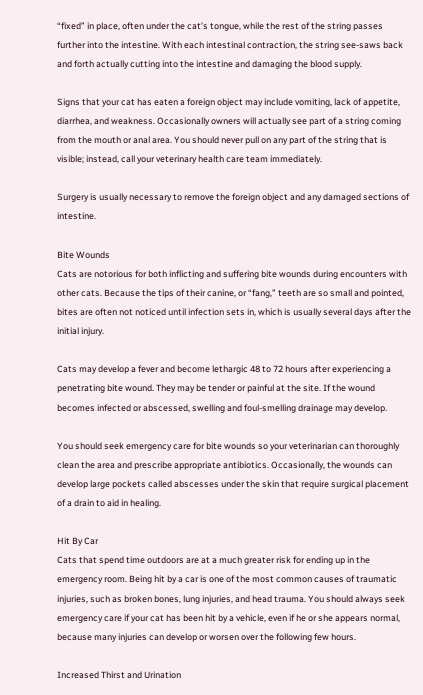“fixed” in place, often under the cat’s tongue, while the rest of the string passes further into the intestine. With each intestinal contraction, the string see-saws back and forth actually cutting into the intestine and damaging the blood supply.

Signs that your cat has eaten a foreign object may include vomiting, lack of appetite, diarrhea, and weakness. Occasionally owners will actually see part of a string coming from the mouth or anal area. You should never pull on any part of the string that is visible; instead, call your veterinary health care team immediately.

Surgery is usually necessary to remove the foreign object and any damaged sections of intestine.

Bite Wounds
Cats are notorious for both inflicting and suffering bite wounds during encounters with other cats. Because the tips of their canine, or “fang,” teeth are so small and pointed, bites are often not noticed until infection sets in, which is usually several days after the initial injury.

Cats may develop a fever and become lethargic 48 to 72 hours after experiencing a penetrating bite wound. They may be tender or painful at the site. If the wound becomes infected or abscessed, swelling and foul-smelling drainage may develop.

You should seek emergency care for bite wounds so your veterinarian can thoroughly clean the area and prescribe appropriate antibiotics. Occasionally, the wounds can develop large pockets called abscesses under the skin that require surgical placement of a drain to aid in healing.

Hit By Car
Cats that spend time outdoors are at a much greater risk for ending up in the emergency room. Being hit by a car is one of the most common causes of traumatic injuries, such as broken bones, lung injuries, and head trauma. You should always seek emergency care if your cat has been hit by a vehicle, even if he or she appears normal, because many injuries can develop or worsen over the following few hours.

Increased Thirst and Urination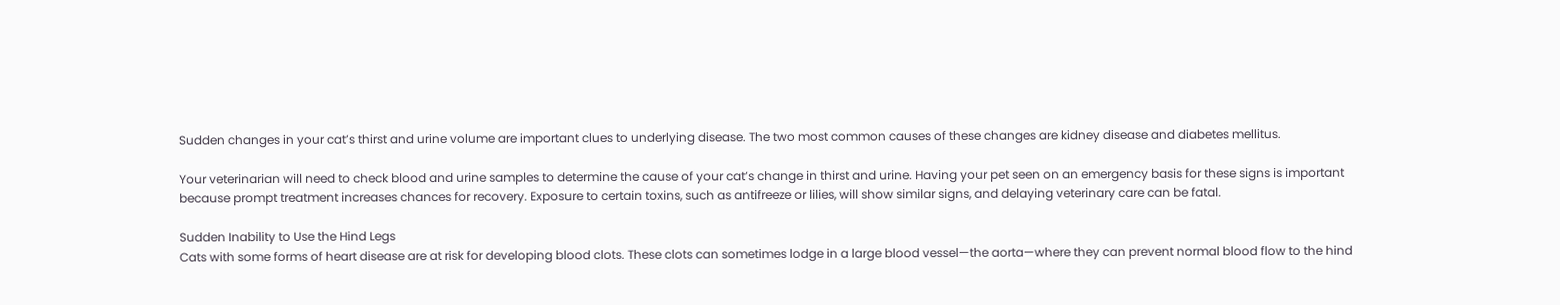Sudden changes in your cat’s thirst and urine volume are important clues to underlying disease. The two most common causes of these changes are kidney disease and diabetes mellitus.

Your veterinarian will need to check blood and urine samples to determine the cause of your cat’s change in thirst and urine. Having your pet seen on an emergency basis for these signs is important because prompt treatment increases chances for recovery. Exposure to certain toxins, such as antifreeze or lilies, will show similar signs, and delaying veterinary care can be fatal.

Sudden Inability to Use the Hind Legs
Cats with some forms of heart disease are at risk for developing blood clots. These clots can sometimes lodge in a large blood vessel—the aorta—where they can prevent normal blood flow to the hind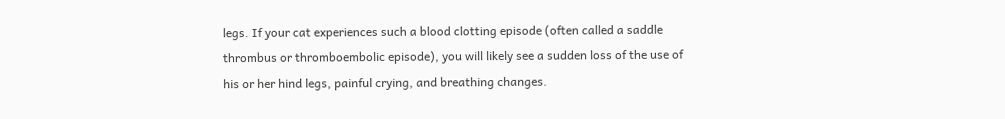legs. If your cat experiences such a blood clotting episode (often called a saddle thrombus or thromboembolic episode), you will likely see a sudden loss of the use of his or her hind legs, painful crying, and breathing changes.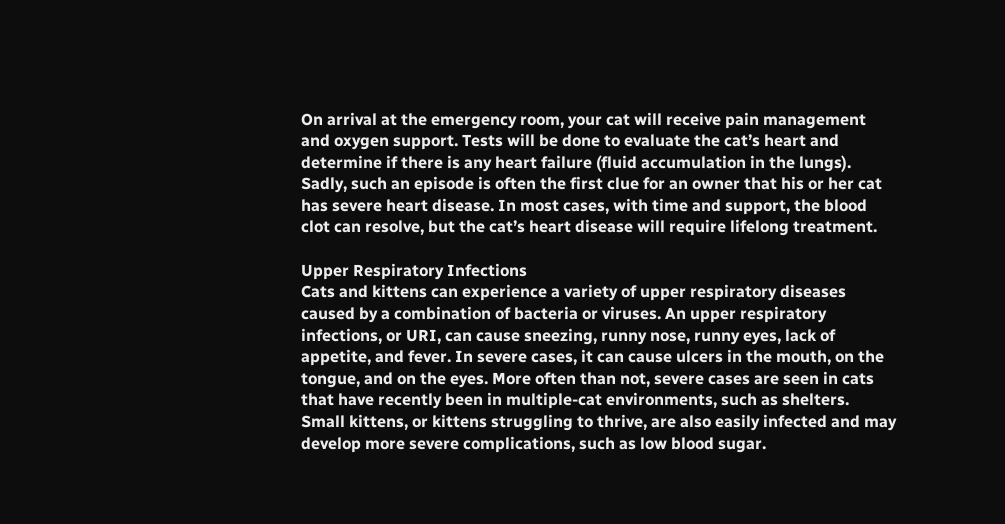On arrival at the emergency room, your cat will receive pain management and oxygen support. Tests will be done to evaluate the cat’s heart and determine if there is any heart failure (fluid accumulation in the lungs). Sadly, such an episode is often the first clue for an owner that his or her cat has severe heart disease. In most cases, with time and support, the blood clot can resolve, but the cat’s heart disease will require lifelong treatment.

Upper Respiratory Infections
Cats and kittens can experience a variety of upper respiratory diseases caused by a combination of bacteria or viruses. An upper respiratory infections, or URI, can cause sneezing, runny nose, runny eyes, lack of appetite, and fever. In severe cases, it can cause ulcers in the mouth, on the tongue, and on the eyes. More often than not, severe cases are seen in cats that have recently been in multiple-cat environments, such as shelters. Small kittens, or kittens struggling to thrive, are also easily infected and may develop more severe complications, such as low blood sugar.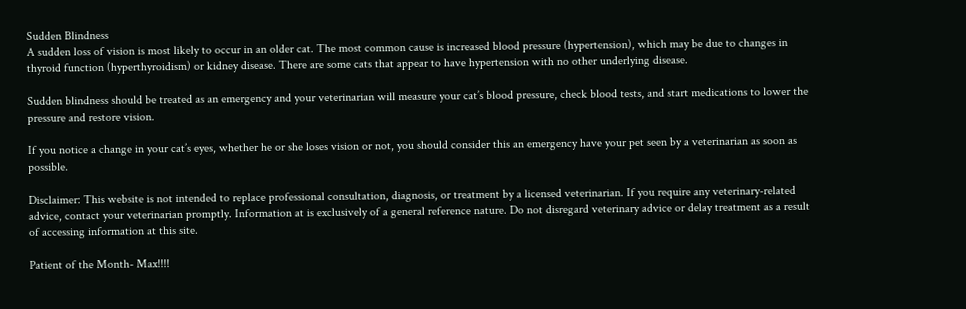Sudden Blindness
A sudden loss of vision is most likely to occur in an older cat. The most common cause is increased blood pressure (hypertension), which may be due to changes in thyroid function (hyperthyroidism) or kidney disease. There are some cats that appear to have hypertension with no other underlying disease.

Sudden blindness should be treated as an emergency and your veterinarian will measure your cat’s blood pressure, check blood tests, and start medications to lower the pressure and restore vision.

If you notice a change in your cat’s eyes, whether he or she loses vision or not, you should consider this an emergency have your pet seen by a veterinarian as soon as possible.

Disclaimer: This website is not intended to replace professional consultation, diagnosis, or treatment by a licensed veterinarian. If you require any veterinary-related advice, contact your veterinarian promptly. Information at is exclusively of a general reference nature. Do not disregard veterinary advice or delay treatment as a result of accessing information at this site.

Patient of the Month- Max!!!!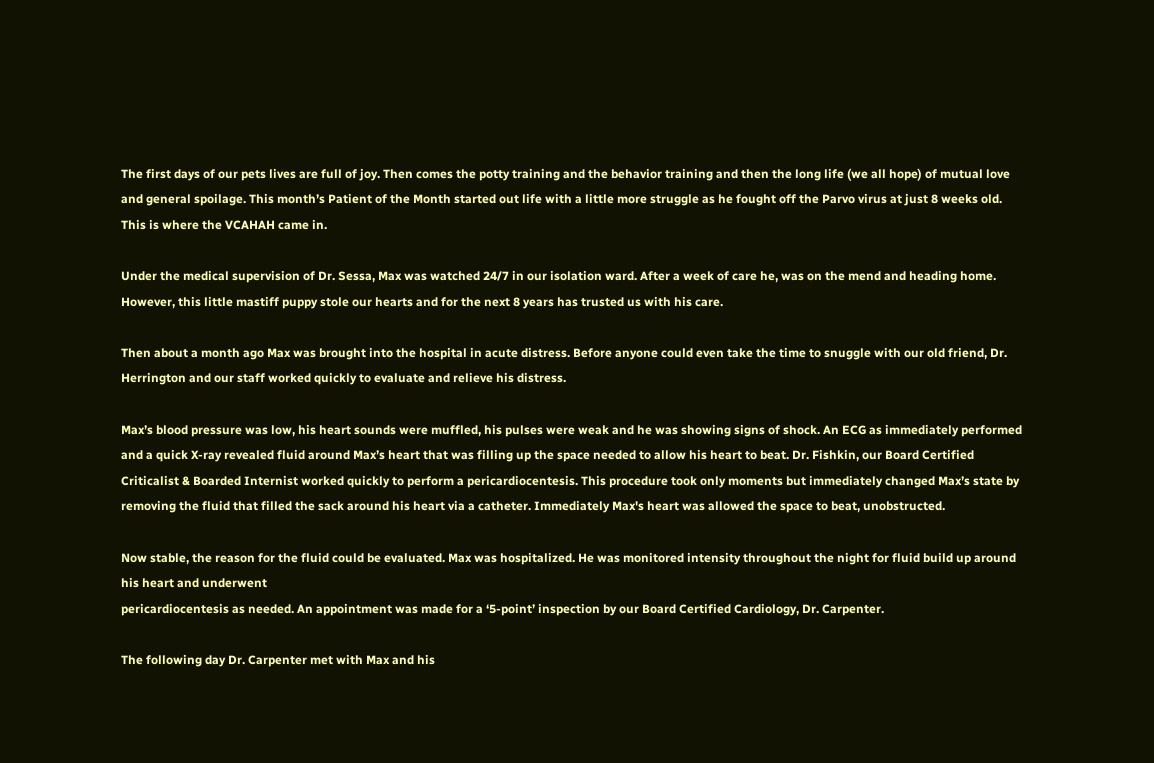The first days of our pets lives are full of joy. Then comes the potty training and the behavior training and then the long life (we all hope) of mutual love and general spoilage. This month’s Patient of the Month started out life with a little more struggle as he fought off the Parvo virus at just 8 weeks old. This is where the VCAHAH came in.

Under the medical supervision of Dr. Sessa, Max was watched 24/7 in our isolation ward. After a week of care he, was on the mend and heading home. However, this little mastiff puppy stole our hearts and for the next 8 years has trusted us with his care.

Then about a month ago Max was brought into the hospital in acute distress. Before anyone could even take the time to snuggle with our old friend, Dr. Herrington and our staff worked quickly to evaluate and relieve his distress.

Max’s blood pressure was low, his heart sounds were muffled, his pulses were weak and he was showing signs of shock. An ECG as immediately performed and a quick X-ray revealed fluid around Max’s heart that was filling up the space needed to allow his heart to beat. Dr. Fishkin, our Board Certified Criticalist & Boarded Internist worked quickly to perform a pericardiocentesis. This procedure took only moments but immediately changed Max’s state by removing the fluid that filled the sack around his heart via a catheter. Immediately Max's heart was allowed the space to beat, unobstructed.

Now stable, the reason for the fluid could be evaluated. Max was hospitalized. He was monitored intensity throughout the night for fluid build up around his heart and underwent
pericardiocentesis as needed. An appointment was made for a ‘5-point’ inspection by our Board Certified Cardiology, Dr. Carpenter.

The following day Dr. Carpenter met with Max and his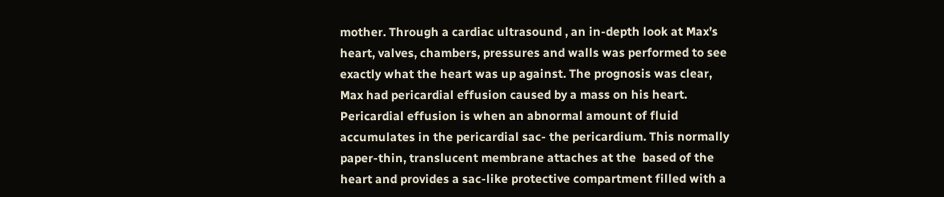mother. Through a cardiac ultrasound , an in-depth look at Max’s heart, valves, chambers, pressures and walls was performed to see exactly what the heart was up against. The prognosis was clear, Max had pericardial effusion caused by a mass on his heart. Pericardial effusion is when an abnormal amount of fluid accumulates in the pericardial sac- the pericardium. This normally paper-thin, translucent membrane attaches at the  based of the heart and provides a sac-like protective compartment filled with a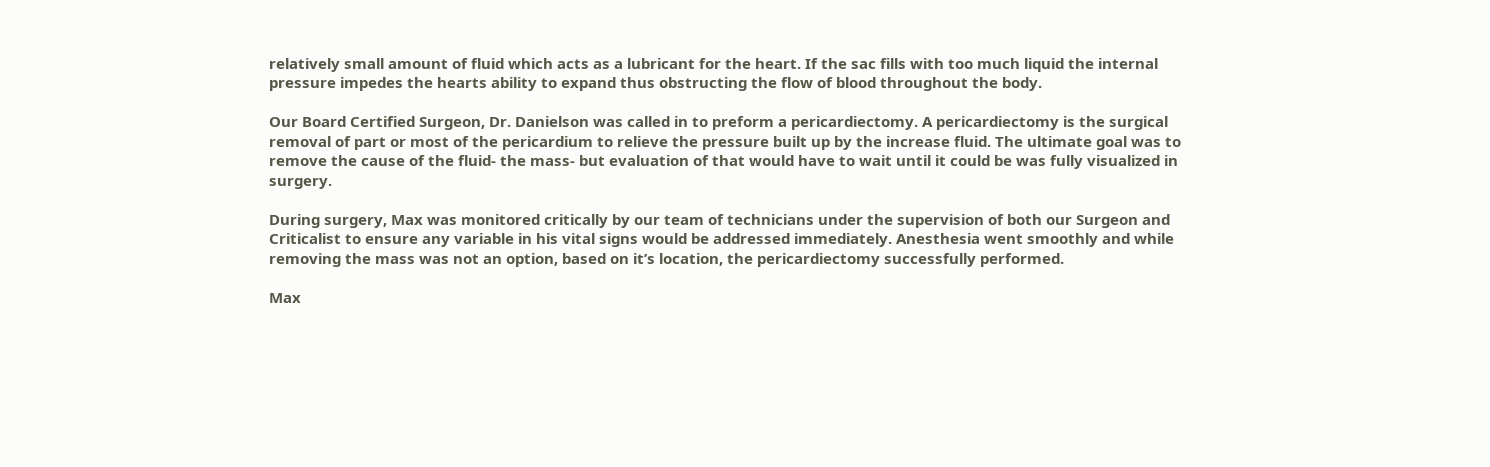relatively small amount of fluid which acts as a lubricant for the heart. If the sac fills with too much liquid the internal pressure impedes the hearts ability to expand thus obstructing the flow of blood throughout the body.

Our Board Certified Surgeon, Dr. Danielson was called in to preform a pericardiectomy. A pericardiectomy is the surgical removal of part or most of the pericardium to relieve the pressure built up by the increase fluid. The ultimate goal was to remove the cause of the fluid- the mass- but evaluation of that would have to wait until it could be was fully visualized in surgery.

During surgery, Max was monitored critically by our team of technicians under the supervision of both our Surgeon and Criticalist to ensure any variable in his vital signs would be addressed immediately. Anesthesia went smoothly and while removing the mass was not an option, based on it’s location, the pericardiectomy successfully performed.

Max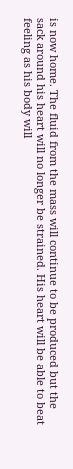is now home. The fluid from the mass will continue to be produced but the sack around his heart will no longer be strained. His heart will be able to beat feeling as his body will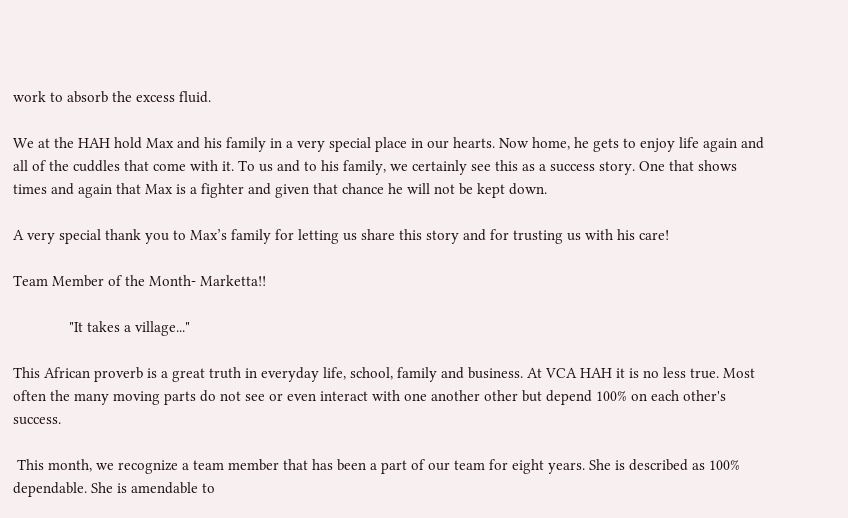work to absorb the excess fluid.

We at the HAH hold Max and his family in a very special place in our hearts. Now home, he gets to enjoy life again and all of the cuddles that come with it. To us and to his family, we certainly see this as a success story. One that shows times and again that Max is a fighter and given that chance he will not be kept down.

A very special thank you to Max’s family for letting us share this story and for trusting us with his care!

Team Member of the Month- Marketta!!

              "It takes a village..."

This African proverb is a great truth in everyday life, school, family and business. At VCA HAH it is no less true. Most often the many moving parts do not see or even interact with one another other but depend 100% on each other's success.

 This month, we recognize a team member that has been a part of our team for eight years. She is described as 100% dependable. She is amendable to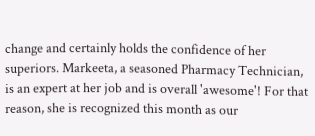change and certainly holds the confidence of her superiors. Markeeta, a seasoned Pharmacy Technician, is an expert at her job and is overall 'awesome'! For that reason, she is recognized this month as our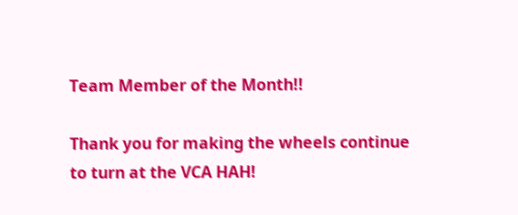Team Member of the Month!!

Thank you for making the wheels continue to turn at the VCA HAH!